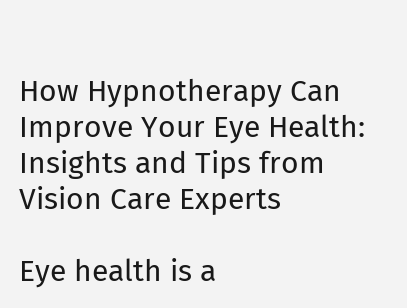How Hypnotherapy Can Improve Your Eye Health: Insights and Tips from Vision Care Experts

Eye health is a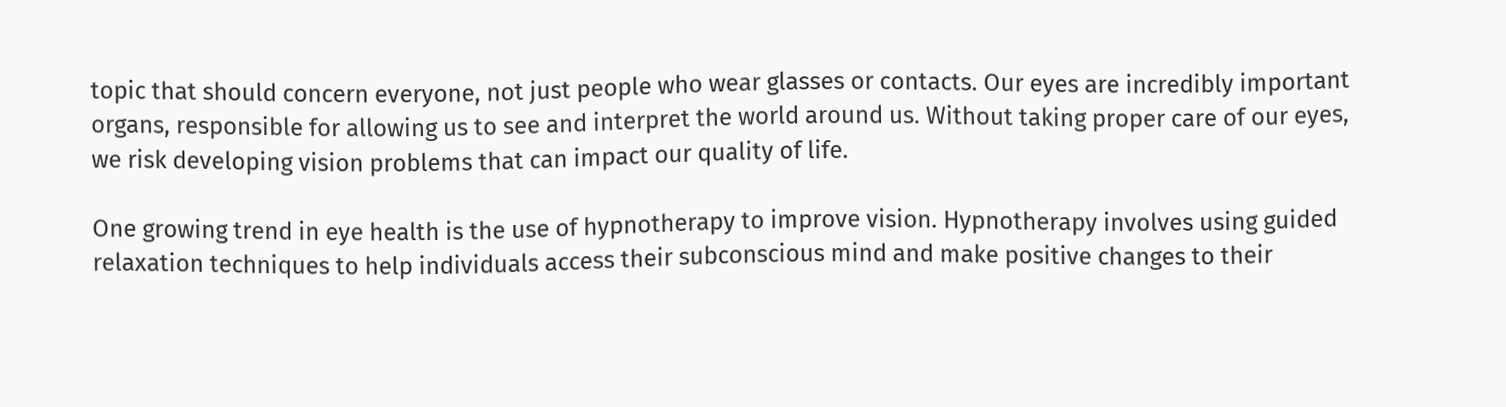topic that should concern everyone, not just people who wear glasses or contacts. Our eyes are incredibly important organs, responsible for allowing us to see and interpret the world around us. Without taking proper care of our eyes, we risk developing vision problems that can impact our quality of life.

One growing trend in eye health is the use of hypnotherapy to improve vision. Hypnotherapy involves using guided relaxation techniques to help individuals access their subconscious mind and make positive changes to their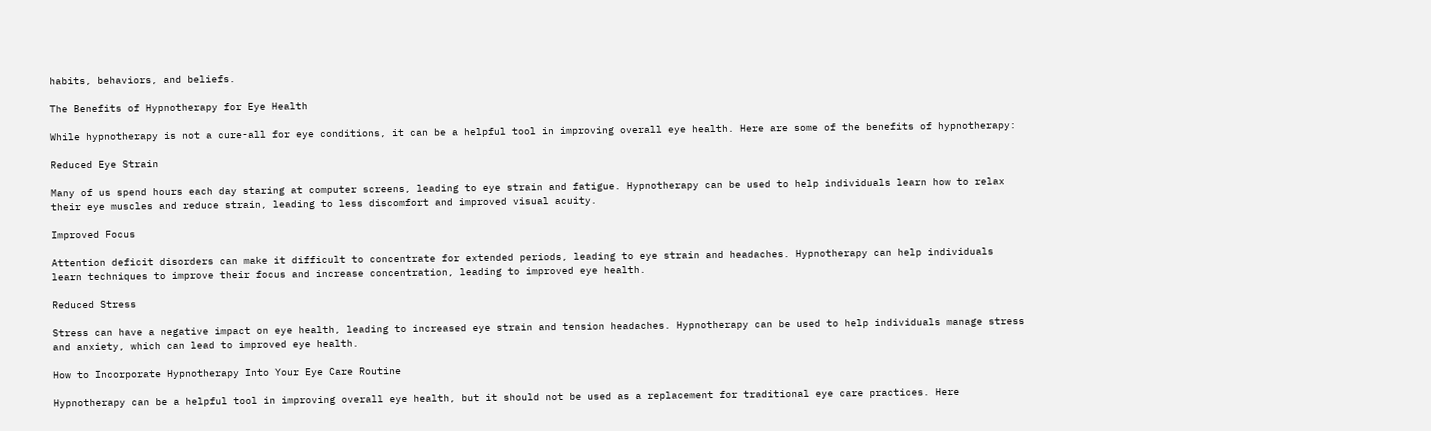habits, behaviors, and beliefs.

The Benefits of Hypnotherapy for Eye Health

While hypnotherapy is not a cure-all for eye conditions, it can be a helpful tool in improving overall eye health. Here are some of the benefits of hypnotherapy:

Reduced Eye Strain

Many of us spend hours each day staring at computer screens, leading to eye strain and fatigue. Hypnotherapy can be used to help individuals learn how to relax their eye muscles and reduce strain, leading to less discomfort and improved visual acuity.

Improved Focus

Attention deficit disorders can make it difficult to concentrate for extended periods, leading to eye strain and headaches. Hypnotherapy can help individuals learn techniques to improve their focus and increase concentration, leading to improved eye health.

Reduced Stress

Stress can have a negative impact on eye health, leading to increased eye strain and tension headaches. Hypnotherapy can be used to help individuals manage stress and anxiety, which can lead to improved eye health.

How to Incorporate Hypnotherapy Into Your Eye Care Routine

Hypnotherapy can be a helpful tool in improving overall eye health, but it should not be used as a replacement for traditional eye care practices. Here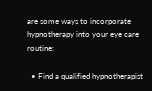are some ways to incorporate hypnotherapy into your eye care routine:

  • Find a qualified hypnotherapist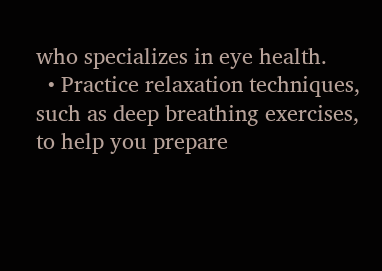who specializes in eye health.
  • Practice relaxation techniques, such as deep breathing exercises, to help you prepare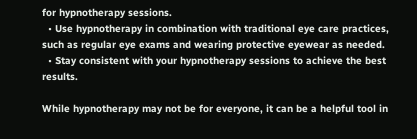for hypnotherapy sessions.
  • Use hypnotherapy in combination with traditional eye care practices, such as regular eye exams and wearing protective eyewear as needed.
  • Stay consistent with your hypnotherapy sessions to achieve the best results.

While hypnotherapy may not be for everyone, it can be a helpful tool in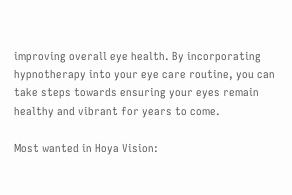improving overall eye health. By incorporating hypnotherapy into your eye care routine, you can take steps towards ensuring your eyes remain healthy and vibrant for years to come.

Most wanted in Hoya Vision: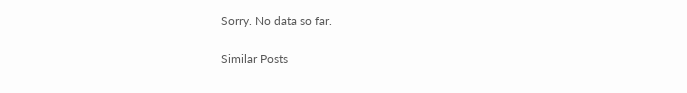Sorry. No data so far.

Similar Posts